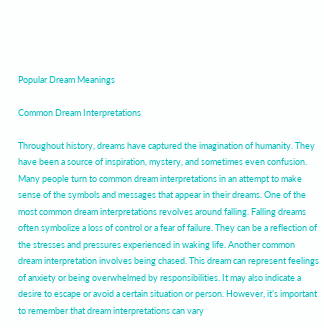Popular Dream Meanings

Common Dream Interpretations

Throughout history, dreams have captured the imagination of humanity. They have been a source of inspiration, mystery, and sometimes even confusion. Many people turn to common dream interpretations in an attempt to make sense of the symbols and messages that appear in their dreams. One of the most common dream interpretations revolves around falling. Falling dreams often symbolize a loss of control or a fear of failure. They can be a reflection of the stresses and pressures experienced in waking life. Another common dream interpretation involves being chased. This dream can represent feelings of anxiety or being overwhelmed by responsibilities. It may also indicate a desire to escape or avoid a certain situation or person. However, it’s important to remember that dream interpretations can vary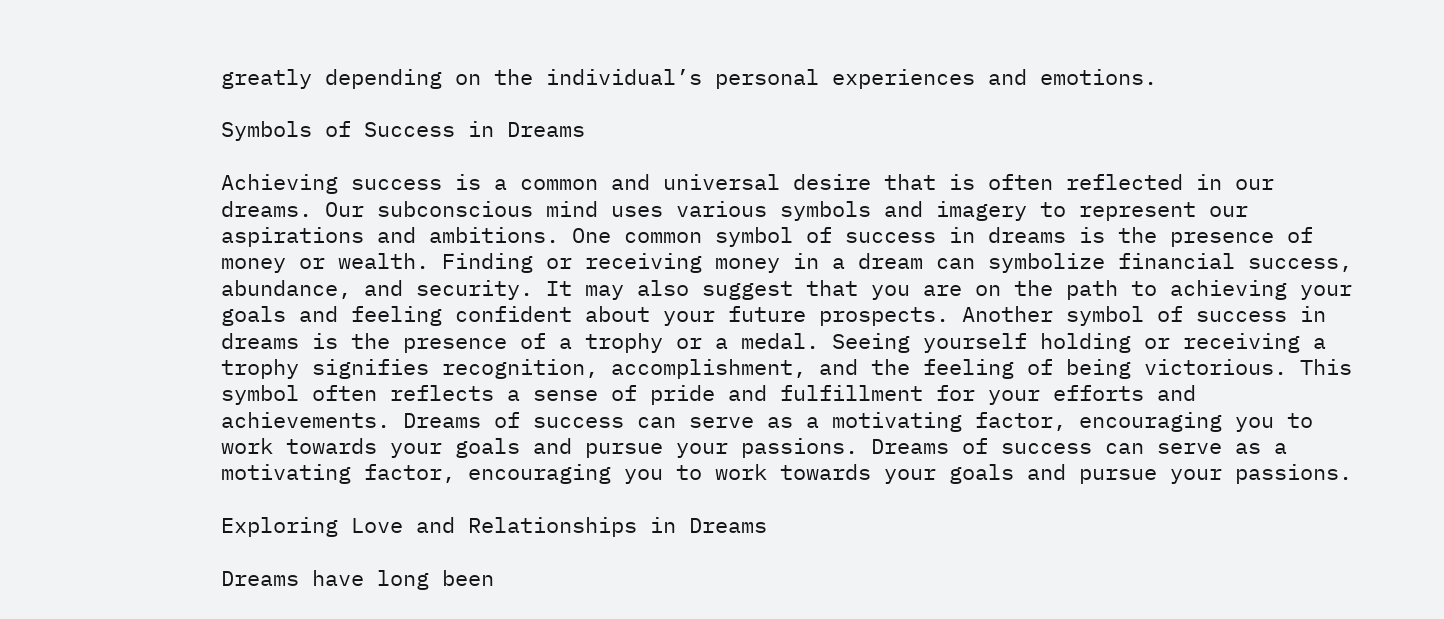greatly depending on the individual’s personal experiences and emotions.

Symbols of Success in Dreams

Achieving success is a common and universal desire that is often reflected in our dreams. Our subconscious mind uses various symbols and imagery to represent our aspirations and ambitions. One common symbol of success in dreams is the presence of money or wealth. Finding or receiving money in a dream can symbolize financial success, abundance, and security. It may also suggest that you are on the path to achieving your goals and feeling confident about your future prospects. Another symbol of success in dreams is the presence of a trophy or a medal. Seeing yourself holding or receiving a trophy signifies recognition, accomplishment, and the feeling of being victorious. This symbol often reflects a sense of pride and fulfillment for your efforts and achievements. Dreams of success can serve as a motivating factor, encouraging you to work towards your goals and pursue your passions. Dreams of success can serve as a motivating factor, encouraging you to work towards your goals and pursue your passions.

Exploring Love and Relationships in Dreams

Dreams have long been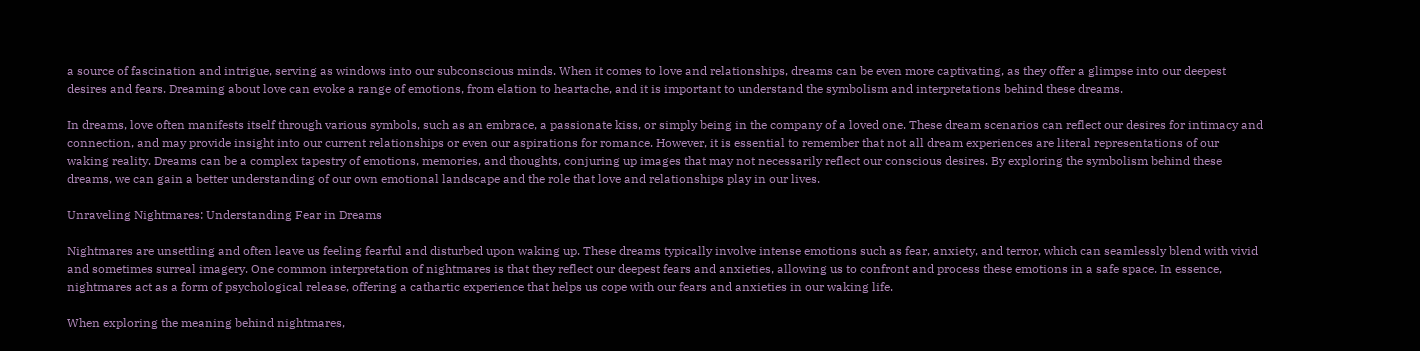a source of fascination and intrigue, serving as windows into our subconscious minds. When it comes to love and relationships, dreams can be even more captivating, as they offer a glimpse into our deepest desires and fears. Dreaming about love can evoke a range of emotions, from elation to heartache, and it is important to understand the symbolism and interpretations behind these dreams.

In dreams, love often manifests itself through various symbols, such as an embrace, a passionate kiss, or simply being in the company of a loved one. These dream scenarios can reflect our desires for intimacy and connection, and may provide insight into our current relationships or even our aspirations for romance. However, it is essential to remember that not all dream experiences are literal representations of our waking reality. Dreams can be a complex tapestry of emotions, memories, and thoughts, conjuring up images that may not necessarily reflect our conscious desires. By exploring the symbolism behind these dreams, we can gain a better understanding of our own emotional landscape and the role that love and relationships play in our lives.

Unraveling Nightmares: Understanding Fear in Dreams

Nightmares are unsettling and often leave us feeling fearful and disturbed upon waking up. These dreams typically involve intense emotions such as fear, anxiety, and terror, which can seamlessly blend with vivid and sometimes surreal imagery. One common interpretation of nightmares is that they reflect our deepest fears and anxieties, allowing us to confront and process these emotions in a safe space. In essence, nightmares act as a form of psychological release, offering a cathartic experience that helps us cope with our fears and anxieties in our waking life.

When exploring the meaning behind nightmares,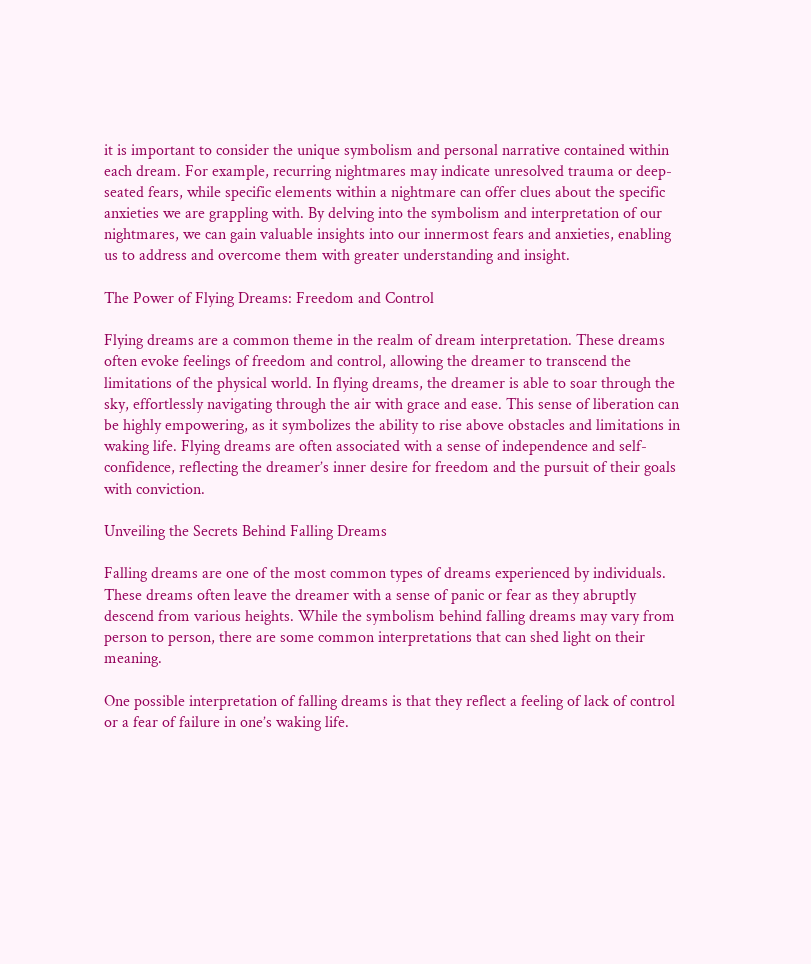it is important to consider the unique symbolism and personal narrative contained within each dream. For example, recurring nightmares may indicate unresolved trauma or deep-seated fears, while specific elements within a nightmare can offer clues about the specific anxieties we are grappling with. By delving into the symbolism and interpretation of our nightmares, we can gain valuable insights into our innermost fears and anxieties, enabling us to address and overcome them with greater understanding and insight.

The Power of Flying Dreams: Freedom and Control

Flying dreams are a common theme in the realm of dream interpretation. These dreams often evoke feelings of freedom and control, allowing the dreamer to transcend the limitations of the physical world. In flying dreams, the dreamer is able to soar through the sky, effortlessly navigating through the air with grace and ease. This sense of liberation can be highly empowering, as it symbolizes the ability to rise above obstacles and limitations in waking life. Flying dreams are often associated with a sense of independence and self-confidence, reflecting the dreamer’s inner desire for freedom and the pursuit of their goals with conviction.

Unveiling the Secrets Behind Falling Dreams

Falling dreams are one of the most common types of dreams experienced by individuals. These dreams often leave the dreamer with a sense of panic or fear as they abruptly descend from various heights. While the symbolism behind falling dreams may vary from person to person, there are some common interpretations that can shed light on their meaning.

One possible interpretation of falling dreams is that they reflect a feeling of lack of control or a fear of failure in one’s waking life.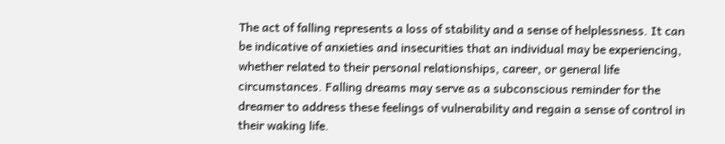The act of falling represents a loss of stability and a sense of helplessness. It can be indicative of anxieties and insecurities that an individual may be experiencing, whether related to their personal relationships, career, or general life circumstances. Falling dreams may serve as a subconscious reminder for the dreamer to address these feelings of vulnerability and regain a sense of control in their waking life.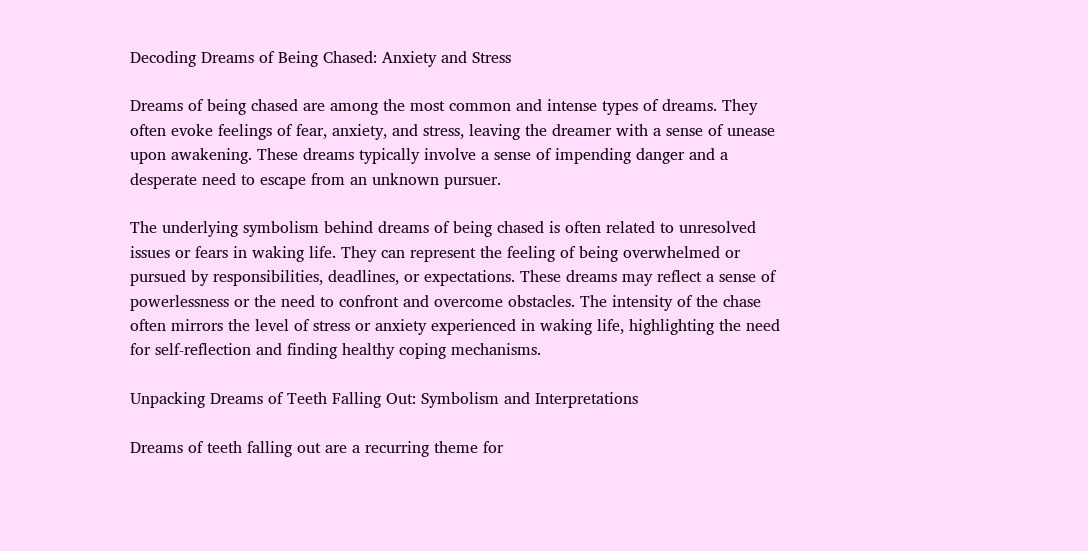Decoding Dreams of Being Chased: Anxiety and Stress

Dreams of being chased are among the most common and intense types of dreams. They often evoke feelings of fear, anxiety, and stress, leaving the dreamer with a sense of unease upon awakening. These dreams typically involve a sense of impending danger and a desperate need to escape from an unknown pursuer.

The underlying symbolism behind dreams of being chased is often related to unresolved issues or fears in waking life. They can represent the feeling of being overwhelmed or pursued by responsibilities, deadlines, or expectations. These dreams may reflect a sense of powerlessness or the need to confront and overcome obstacles. The intensity of the chase often mirrors the level of stress or anxiety experienced in waking life, highlighting the need for self-reflection and finding healthy coping mechanisms.

Unpacking Dreams of Teeth Falling Out: Symbolism and Interpretations

Dreams of teeth falling out are a recurring theme for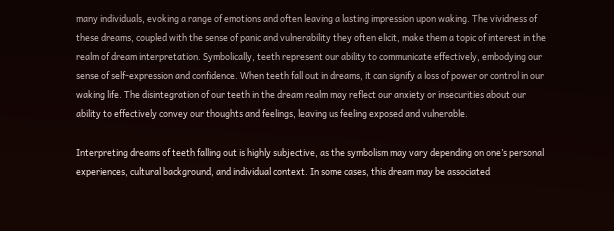many individuals, evoking a range of emotions and often leaving a lasting impression upon waking. The vividness of these dreams, coupled with the sense of panic and vulnerability they often elicit, make them a topic of interest in the realm of dream interpretation. Symbolically, teeth represent our ability to communicate effectively, embodying our sense of self-expression and confidence. When teeth fall out in dreams, it can signify a loss of power or control in our waking life. The disintegration of our teeth in the dream realm may reflect our anxiety or insecurities about our ability to effectively convey our thoughts and feelings, leaving us feeling exposed and vulnerable.

Interpreting dreams of teeth falling out is highly subjective, as the symbolism may vary depending on one’s personal experiences, cultural background, and individual context. In some cases, this dream may be associated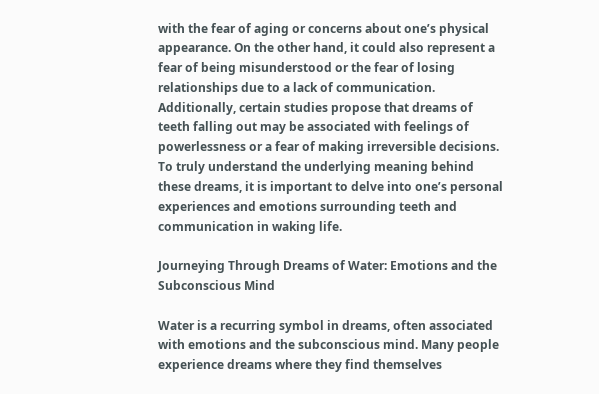with the fear of aging or concerns about one’s physical appearance. On the other hand, it could also represent a fear of being misunderstood or the fear of losing relationships due to a lack of communication. Additionally, certain studies propose that dreams of teeth falling out may be associated with feelings of powerlessness or a fear of making irreversible decisions. To truly understand the underlying meaning behind these dreams, it is important to delve into one’s personal experiences and emotions surrounding teeth and communication in waking life.

Journeying Through Dreams of Water: Emotions and the Subconscious Mind

Water is a recurring symbol in dreams, often associated with emotions and the subconscious mind. Many people experience dreams where they find themselves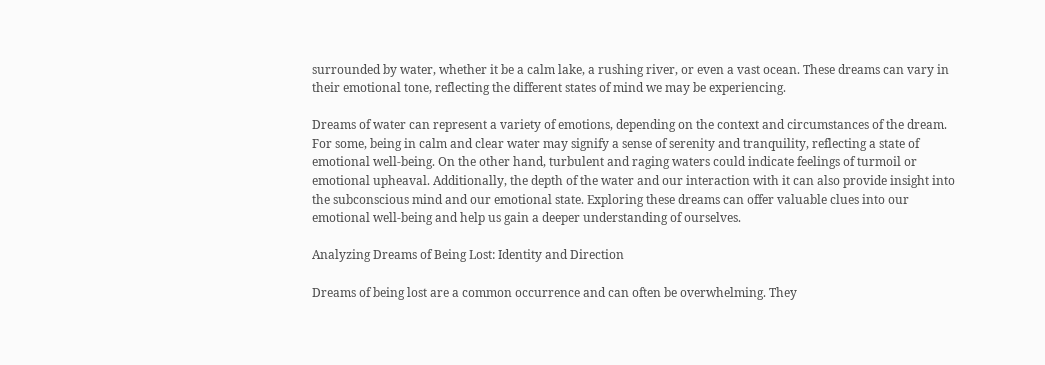surrounded by water, whether it be a calm lake, a rushing river, or even a vast ocean. These dreams can vary in their emotional tone, reflecting the different states of mind we may be experiencing.

Dreams of water can represent a variety of emotions, depending on the context and circumstances of the dream. For some, being in calm and clear water may signify a sense of serenity and tranquility, reflecting a state of emotional well-being. On the other hand, turbulent and raging waters could indicate feelings of turmoil or emotional upheaval. Additionally, the depth of the water and our interaction with it can also provide insight into the subconscious mind and our emotional state. Exploring these dreams can offer valuable clues into our emotional well-being and help us gain a deeper understanding of ourselves.

Analyzing Dreams of Being Lost: Identity and Direction

Dreams of being lost are a common occurrence and can often be overwhelming. They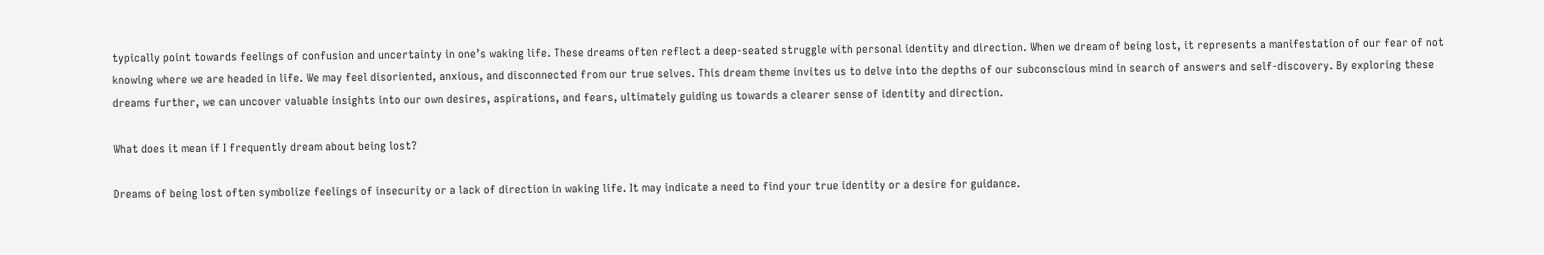typically point towards feelings of confusion and uncertainty in one’s waking life. These dreams often reflect a deep-seated struggle with personal identity and direction. When we dream of being lost, it represents a manifestation of our fear of not knowing where we are headed in life. We may feel disoriented, anxious, and disconnected from our true selves. This dream theme invites us to delve into the depths of our subconscious mind in search of answers and self-discovery. By exploring these dreams further, we can uncover valuable insights into our own desires, aspirations, and fears, ultimately guiding us towards a clearer sense of identity and direction.

What does it mean if I frequently dream about being lost?

Dreams of being lost often symbolize feelings of insecurity or a lack of direction in waking life. It may indicate a need to find your true identity or a desire for guidance.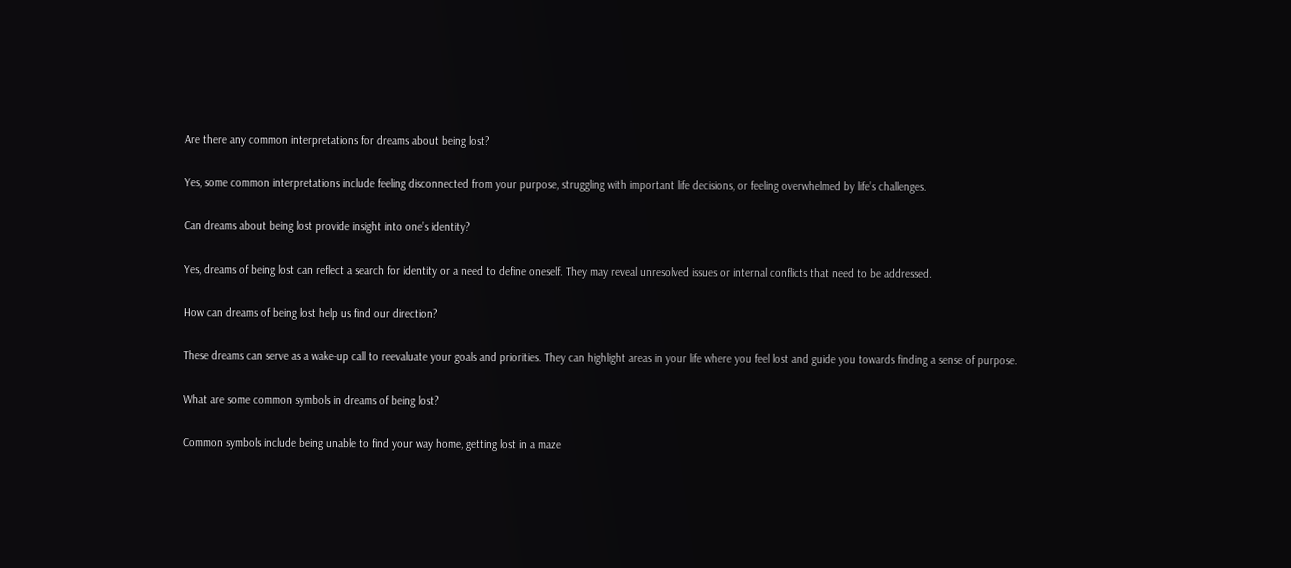Are there any common interpretations for dreams about being lost?

Yes, some common interpretations include feeling disconnected from your purpose, struggling with important life decisions, or feeling overwhelmed by life’s challenges.

Can dreams about being lost provide insight into one’s identity?

Yes, dreams of being lost can reflect a search for identity or a need to define oneself. They may reveal unresolved issues or internal conflicts that need to be addressed.

How can dreams of being lost help us find our direction?

These dreams can serve as a wake-up call to reevaluate your goals and priorities. They can highlight areas in your life where you feel lost and guide you towards finding a sense of purpose.

What are some common symbols in dreams of being lost?

Common symbols include being unable to find your way home, getting lost in a maze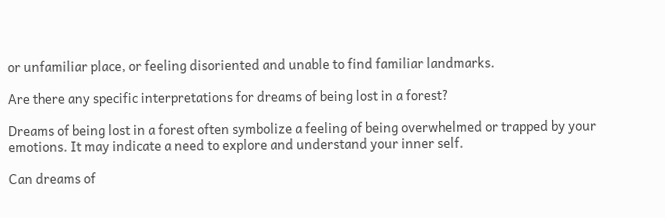or unfamiliar place, or feeling disoriented and unable to find familiar landmarks.

Are there any specific interpretations for dreams of being lost in a forest?

Dreams of being lost in a forest often symbolize a feeling of being overwhelmed or trapped by your emotions. It may indicate a need to explore and understand your inner self.

Can dreams of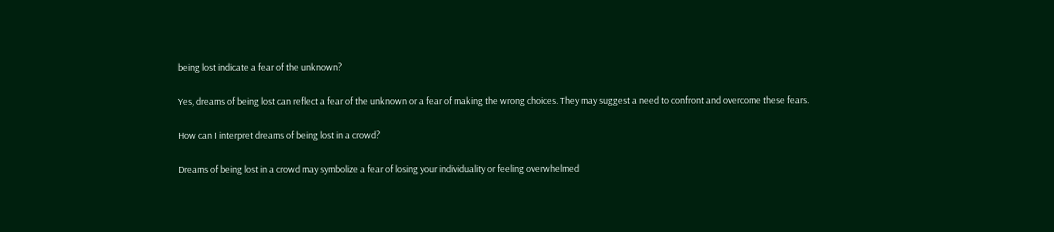being lost indicate a fear of the unknown?

Yes, dreams of being lost can reflect a fear of the unknown or a fear of making the wrong choices. They may suggest a need to confront and overcome these fears.

How can I interpret dreams of being lost in a crowd?

Dreams of being lost in a crowd may symbolize a fear of losing your individuality or feeling overwhelmed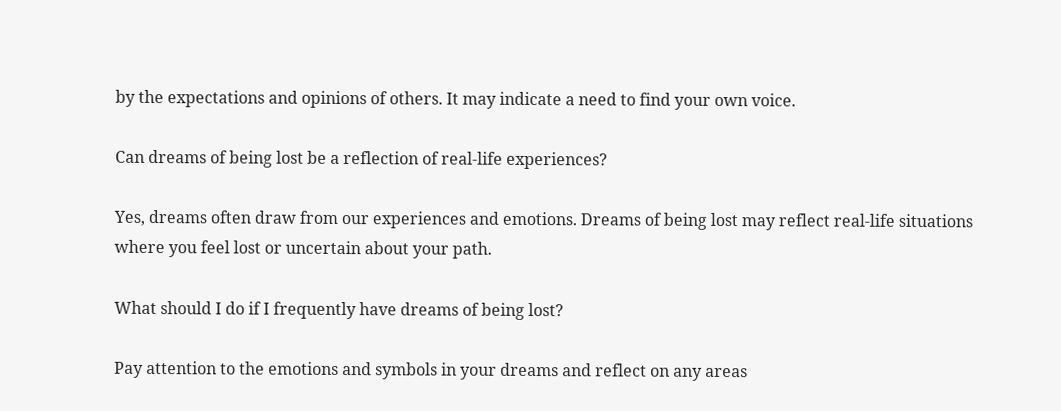by the expectations and opinions of others. It may indicate a need to find your own voice.

Can dreams of being lost be a reflection of real-life experiences?

Yes, dreams often draw from our experiences and emotions. Dreams of being lost may reflect real-life situations where you feel lost or uncertain about your path.

What should I do if I frequently have dreams of being lost?

Pay attention to the emotions and symbols in your dreams and reflect on any areas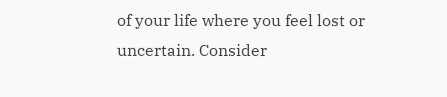of your life where you feel lost or uncertain. Consider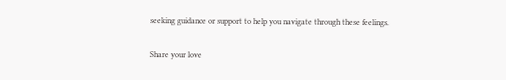seeking guidance or support to help you navigate through these feelings.

Share your love